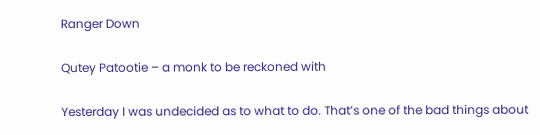Ranger Down

Qutey Patootie – a monk to be reckoned with

Yesterday I was undecided as to what to do. That’s one of the bad things about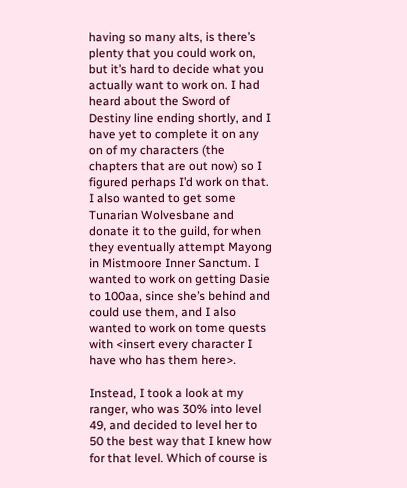having so many alts, is there’s plenty that you could work on, but it’s hard to decide what you actually want to work on. I had heard about the Sword of Destiny line ending shortly, and I have yet to complete it on any on of my characters (the chapters that are out now) so I figured perhaps I’d work on that. I also wanted to get some Tunarian Wolvesbane and donate it to the guild, for when they eventually attempt Mayong in Mistmoore Inner Sanctum. I wanted to work on getting Dasie to 100aa, since she’s behind and could use them, and I also wanted to work on tome quests with <insert every character I have who has them here>.

Instead, I took a look at my ranger, who was 30% into level 49, and decided to level her to 50 the best way that I knew how for that level. Which of course is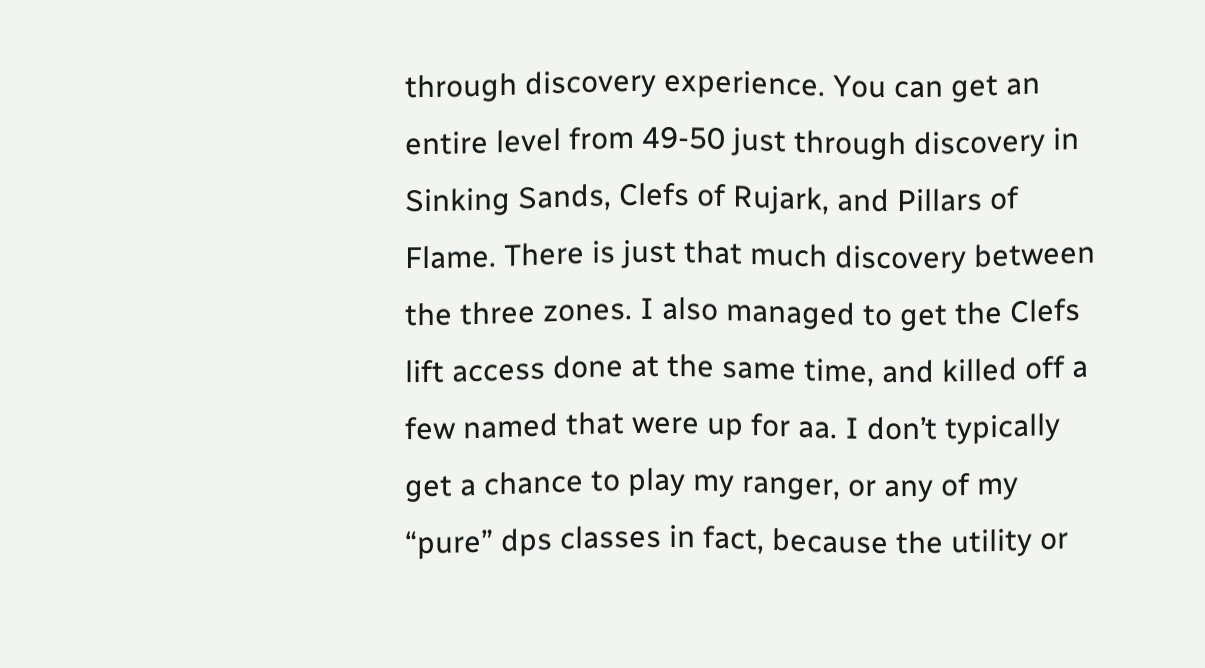through discovery experience. You can get an entire level from 49-50 just through discovery in Sinking Sands, Clefs of Rujark, and Pillars of Flame. There is just that much discovery between the three zones. I also managed to get the Clefs lift access done at the same time, and killed off a few named that were up for aa. I don’t typically get a chance to play my ranger, or any of my “pure” dps classes in fact, because the utility or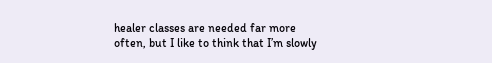healer classes are needed far more often, but I like to think that I’m slowly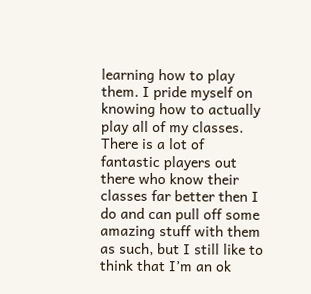learning how to play them. I pride myself on knowing how to actually play all of my classes. There is a lot of fantastic players out there who know their classes far better then I do and can pull off some amazing stuff with them as such, but I still like to think that I’m an ok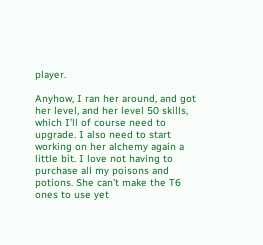player.

Anyhow, I ran her around, and got her level, and her level 50 skills, which I’ll of course need to upgrade. I also need to start working on her alchemy again a little bit. I love not having to purchase all my poisons and potions. She can’t make the T6 ones to use yet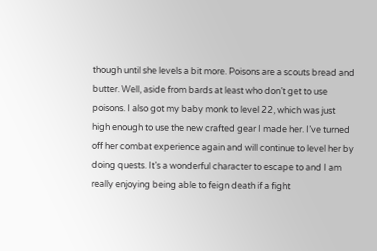though until she levels a bit more. Poisons are a scouts bread and butter. Well, aside from bards at least who don’t get to use poisons. I also got my baby monk to level 22, which was just high enough to use the new crafted gear I made her. I’ve turned off her combat experience again and will continue to level her by doing quests. It’s a wonderful character to escape to and I am really enjoying being able to feign death if a fight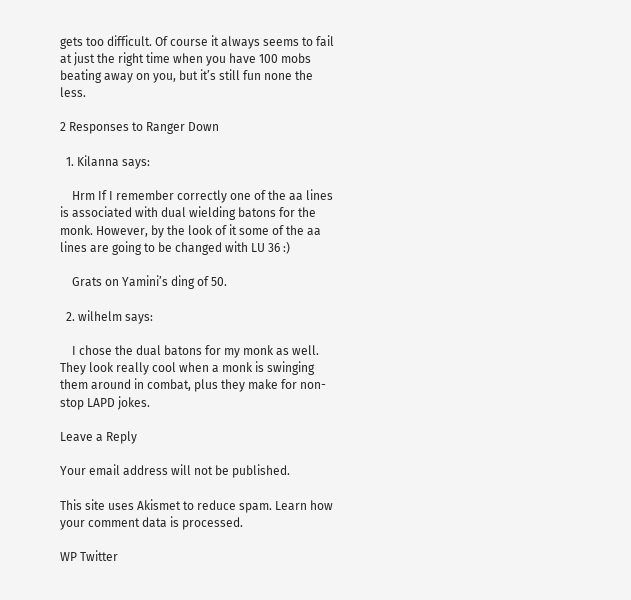gets too difficult. Of course it always seems to fail at just the right time when you have 100 mobs beating away on you, but it’s still fun none the less.

2 Responses to Ranger Down

  1. Kilanna says:

    Hrm If I remember correctly one of the aa lines is associated with dual wielding batons for the monk. However, by the look of it some of the aa lines are going to be changed with LU 36 :)

    Grats on Yamini’s ding of 50.

  2. wilhelm says:

    I chose the dual batons for my monk as well. They look really cool when a monk is swinging them around in combat, plus they make for non-stop LAPD jokes.

Leave a Reply

Your email address will not be published.

This site uses Akismet to reduce spam. Learn how your comment data is processed.

WP Twitter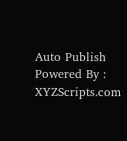Auto Publish Powered By : XYZScripts.com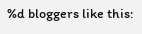%d bloggers like this: